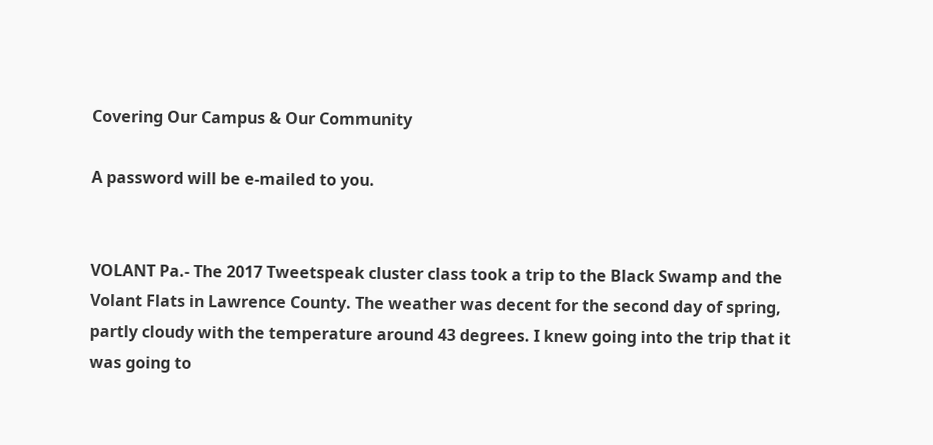Covering Our Campus & Our Community

A password will be e-mailed to you.


VOLANT Pa.- The 2017 Tweetspeak cluster class took a trip to the Black Swamp and the Volant Flats in Lawrence County. The weather was decent for the second day of spring, partly cloudy with the temperature around 43 degrees. I knew going into the trip that it was going to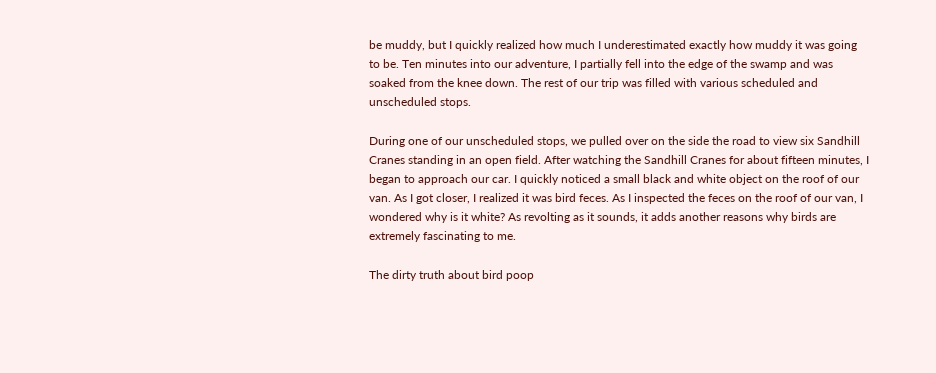be muddy, but I quickly realized how much I underestimated exactly how muddy it was going to be. Ten minutes into our adventure, I partially fell into the edge of the swamp and was soaked from the knee down. The rest of our trip was filled with various scheduled and unscheduled stops.

During one of our unscheduled stops, we pulled over on the side the road to view six Sandhill Cranes standing in an open field. After watching the Sandhill Cranes for about fifteen minutes, I began to approach our car. I quickly noticed a small black and white object on the roof of our van. As I got closer, I realized it was bird feces. As I inspected the feces on the roof of our van, I wondered why is it white? As revolting as it sounds, it adds another reasons why birds are extremely fascinating to me.

The dirty truth about bird poop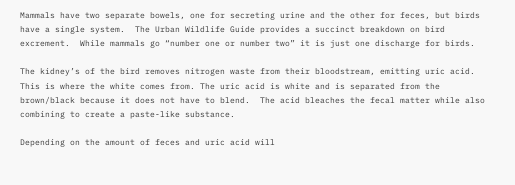Mammals have two separate bowels, one for secreting urine and the other for feces, but birds have a single system.  The Urban Wildlife Guide provides a succinct breakdown on bird excrement.  While mammals go “number one or number two” it is just one discharge for birds.

The kidney’s of the bird removes nitrogen waste from their bloodstream, emitting uric acid. This is where the white comes from. The uric acid is white and is separated from the brown/black because it does not have to blend.  The acid bleaches the fecal matter while also combining to create a paste-like substance.

Depending on the amount of feces and uric acid will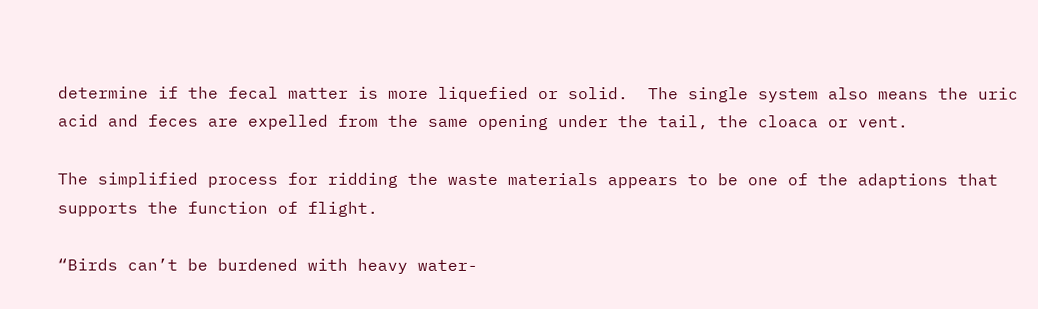determine if the fecal matter is more liquefied or solid.  The single system also means the uric acid and feces are expelled from the same opening under the tail, the cloaca or vent.

The simplified process for ridding the waste materials appears to be one of the adaptions that supports the function of flight.

“Birds can’t be burdened with heavy water-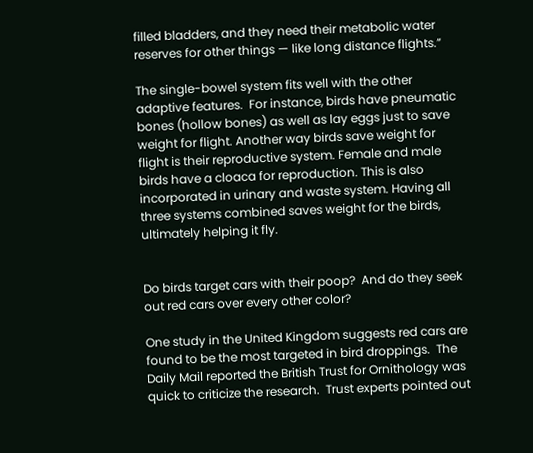filled bladders, and they need their metabolic water reserves for other things — like long distance flights.”

The single-bowel system fits well with the other adaptive features.  For instance, birds have pneumatic bones (hollow bones) as well as lay eggs just to save weight for flight. Another way birds save weight for flight is their reproductive system. Female and male birds have a cloaca for reproduction. This is also incorporated in urinary and waste system. Having all three systems combined saves weight for the birds, ultimately helping it fly.


Do birds target cars with their poop?  And do they seek out red cars over every other color?

One study in the United Kingdom suggests red cars are found to be the most targeted in bird droppings.  The Daily Mail reported the British Trust for Ornithology was quick to criticize the research.  Trust experts pointed out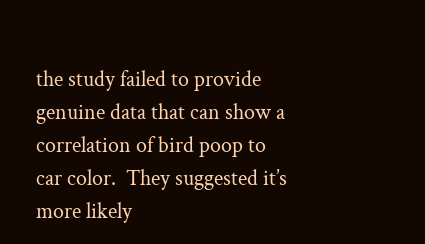the study failed to provide genuine data that can show a correlation of bird poop to car color.  They suggested it’s more likely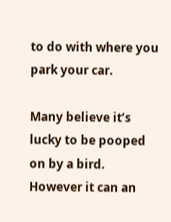to do with where you park your car.

Many believe it’s lucky to be pooped on by a bird. However it can an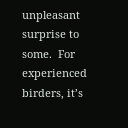unpleasant surprise to some.  For experienced birders, it’s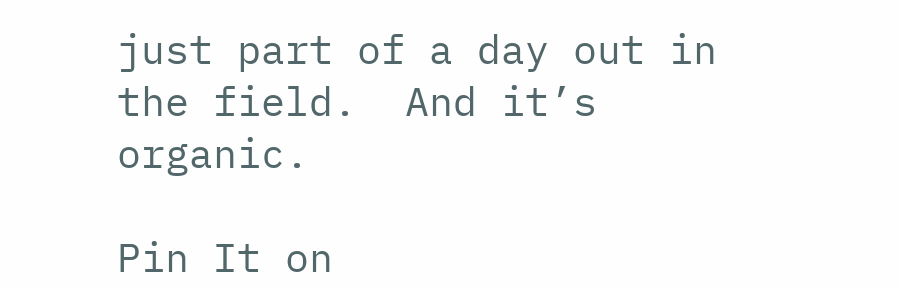just part of a day out in the field.  And it’s organic.

Pin It on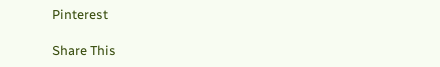Pinterest

Share This